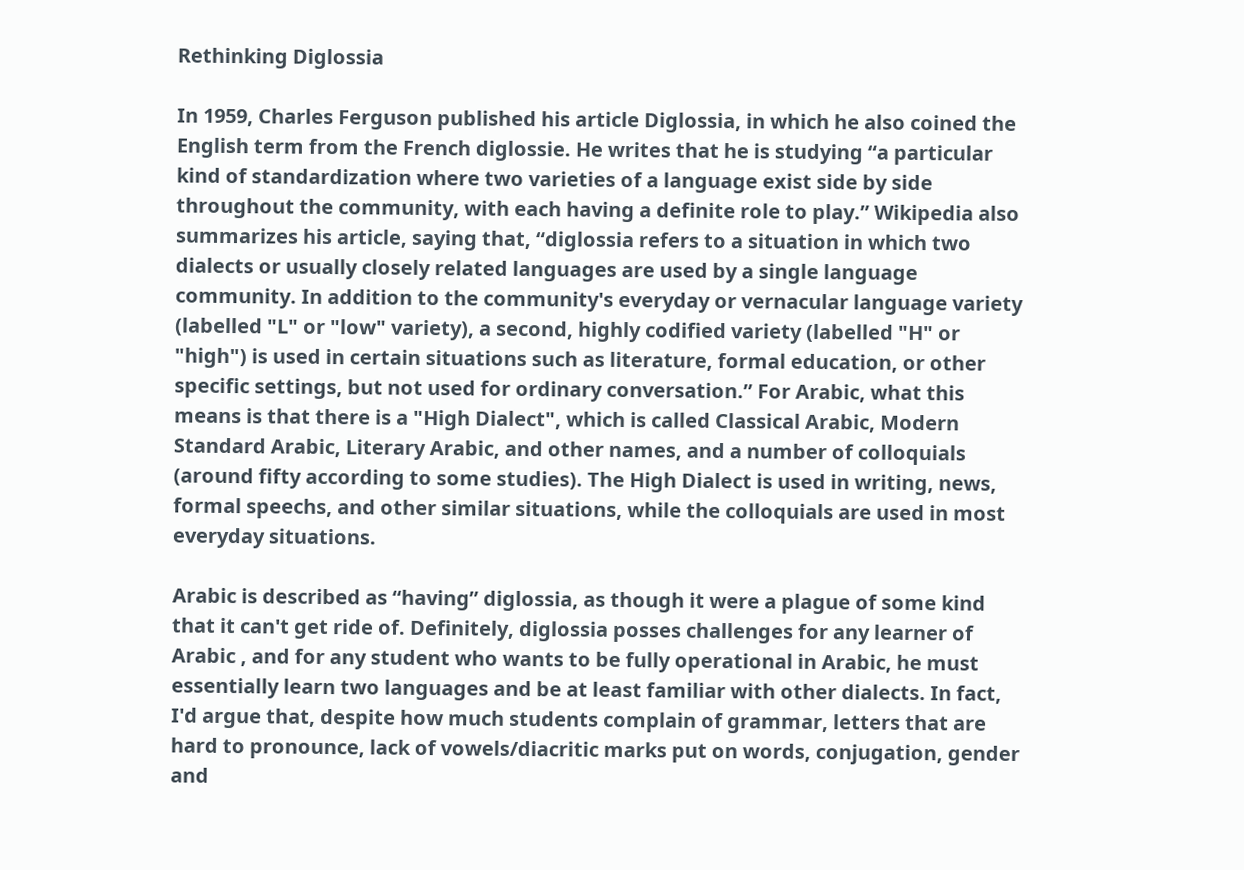Rethinking Diglossia

In 1959, Charles Ferguson published his article Diglossia, in which he also coined the English term from the French diglossie. He writes that he is studying “a particular kind of standardization where two varieties of a language exist side by side throughout the community, with each having a definite role to play.” Wikipedia also summarizes his article, saying that, “diglossia refers to a situation in which two dialects or usually closely related languages are used by a single language community. In addition to the community's everyday or vernacular language variety (labelled "L" or "low" variety), a second, highly codified variety (labelled "H" or "high") is used in certain situations such as literature, formal education, or other specific settings, but not used for ordinary conversation.” For Arabic, what this means is that there is a "High Dialect", which is called Classical Arabic, Modern Standard Arabic, Literary Arabic, and other names, and a number of colloquials (around fifty according to some studies). The High Dialect is used in writing, news, formal speechs, and other similar situations, while the colloquials are used in most everyday situations.

Arabic is described as “having” diglossia, as though it were a plague of some kind that it can't get ride of. Definitely, diglossia posses challenges for any learner of Arabic , and for any student who wants to be fully operational in Arabic, he must essentially learn two languages and be at least familiar with other dialects. In fact, I'd argue that, despite how much students complain of grammar, letters that are hard to pronounce, lack of vowels/diacritic marks put on words, conjugation, gender and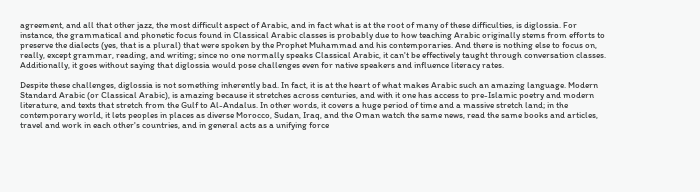agreement, and all that other jazz, the most difficult aspect of Arabic, and in fact what is at the root of many of these difficulties, is diglossia. For instance, the grammatical and phonetic focus found in Classical Arabic classes is probably due to how teaching Arabic originally stems from efforts to preserve the dialects (yes, that is a plural) that were spoken by the Prophet Muhammad and his contemporaries. And there is nothing else to focus on, really, except grammar, reading, and writing; since no one normally speaks Classical Arabic, it can't be effectively taught through conversation classes. Additionally, it goes without saying that diglossia would pose challenges even for native speakers and influence literacy rates.

Despite these challenges, diglossia is not something inherently bad. In fact, it is at the heart of what makes Arabic such an amazing language. Modern Standard Arabic (or Classical Arabic), is amazing because it stretches across centuries, and with it one has access to pre-Islamic poetry and modern literature, and texts that stretch from the Gulf to Al-Andalus. In other words, it covers a huge period of time and a massive stretch land; in the contemporary world, it lets peoples in places as diverse Morocco, Sudan, Iraq, and the Oman watch the same news, read the same books and articles, travel and work in each other's countries, and in general acts as a unifying force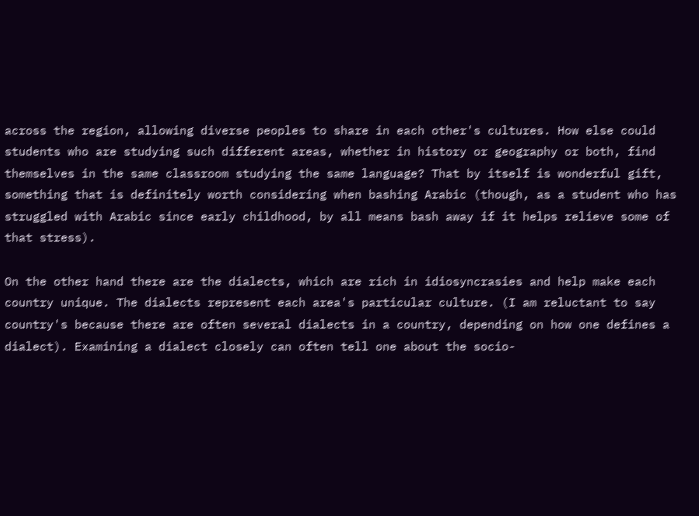across the region, allowing diverse peoples to share in each other's cultures. How else could students who are studying such different areas, whether in history or geography or both, find themselves in the same classroom studying the same language? That by itself is wonderful gift, something that is definitely worth considering when bashing Arabic (though, as a student who has struggled with Arabic since early childhood, by all means bash away if it helps relieve some of that stress).

On the other hand there are the dialects, which are rich in idiosyncrasies and help make each country unique. The dialects represent each area's particular culture. (I am reluctant to say country's because there are often several dialects in a country, depending on how one defines a dialect). Examining a dialect closely can often tell one about the socio-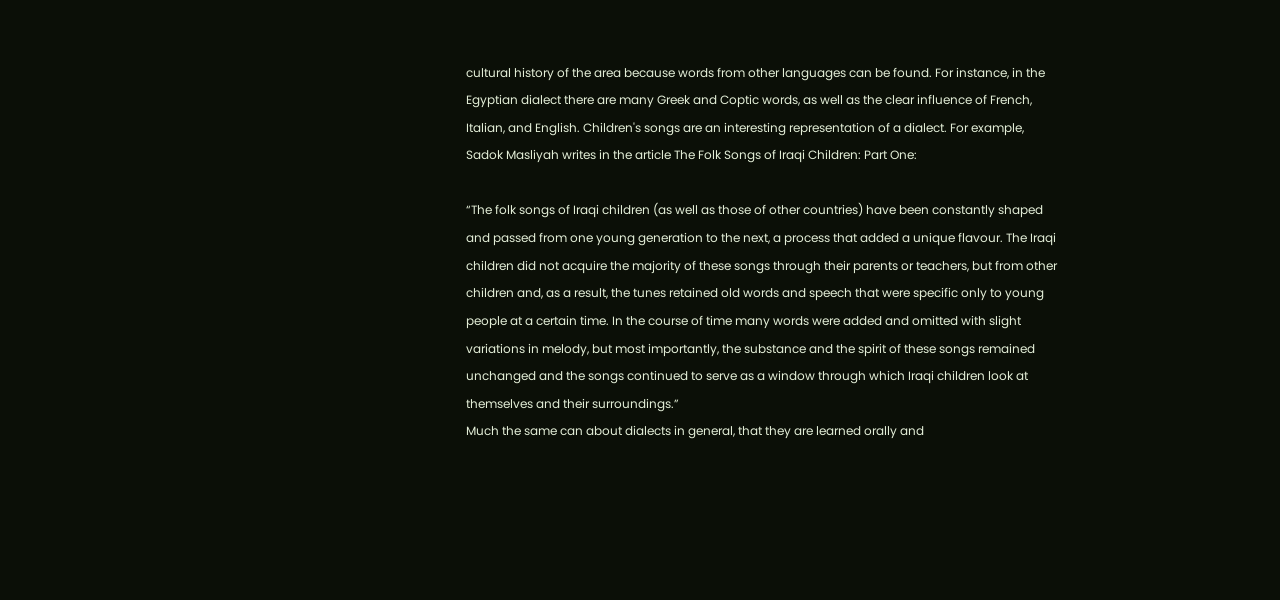cultural history of the area because words from other languages can be found. For instance, in the Egyptian dialect there are many Greek and Coptic words, as well as the clear influence of French, Italian, and English. Children's songs are an interesting representation of a dialect. For example, Sadok Masliyah writes in the article The Folk Songs of Iraqi Children: Part One:

“The folk songs of Iraqi children (as well as those of other countries) have been constantly shaped and passed from one young generation to the next, a process that added a unique flavour. The Iraqi children did not acquire the majority of these songs through their parents or teachers, but from other children and, as a result, the tunes retained old words and speech that were specific only to young people at a certain time. In the course of time many words were added and omitted with slight variations in melody, but most importantly, the substance and the spirit of these songs remained unchanged and the songs continued to serve as a window through which Iraqi children look at themselves and their surroundings.”
Much the same can about dialects in general, that they are learned orally and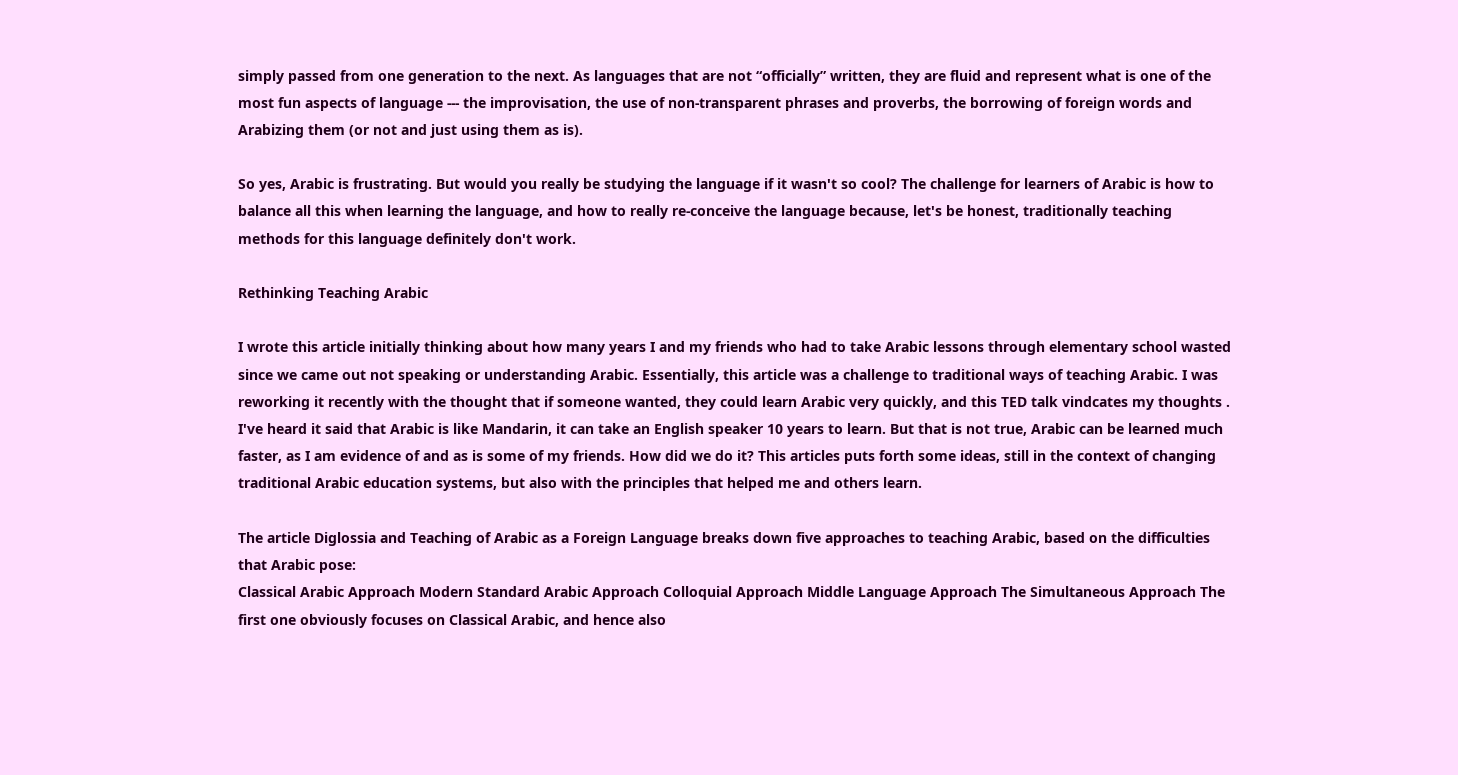simply passed from one generation to the next. As languages that are not “officially” written, they are fluid and represent what is one of the most fun aspects of language --- the improvisation, the use of non-transparent phrases and proverbs, the borrowing of foreign words and Arabizing them (or not and just using them as is).

So yes, Arabic is frustrating. But would you really be studying the language if it wasn't so cool? The challenge for learners of Arabic is how to balance all this when learning the language, and how to really re-conceive the language because, let's be honest, traditionally teaching methods for this language definitely don't work.

Rethinking Teaching Arabic

I wrote this article initially thinking about how many years I and my friends who had to take Arabic lessons through elementary school wasted since we came out not speaking or understanding Arabic. Essentially, this article was a challenge to traditional ways of teaching Arabic. I was reworking it recently with the thought that if someone wanted, they could learn Arabic very quickly, and this TED talk vindcates my thoughts . I've heard it said that Arabic is like Mandarin, it can take an English speaker 10 years to learn. But that is not true, Arabic can be learned much faster, as I am evidence of and as is some of my friends. How did we do it? This articles puts forth some ideas, still in the context of changing traditional Arabic education systems, but also with the principles that helped me and others learn.

The article Diglossia and Teaching of Arabic as a Foreign Language breaks down five approaches to teaching Arabic, based on the difficulties that Arabic pose:
Classical Arabic Approach Modern Standard Arabic Approach Colloquial Approach Middle Language Approach The Simultaneous Approach The first one obviously focuses on Classical Arabic, and hence also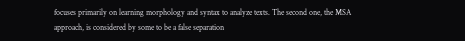focuses primarily on learning morphology and syntax to analyze texts. The second one, the MSA approach, is considered by some to be a false separation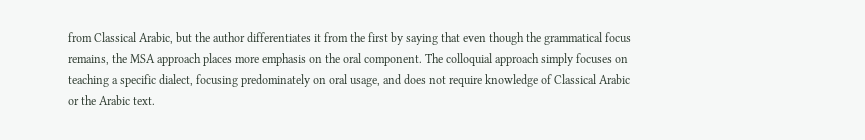from Classical Arabic, but the author differentiates it from the first by saying that even though the grammatical focus remains, the MSA approach places more emphasis on the oral component. The colloquial approach simply focuses on teaching a specific dialect, focusing predominately on oral usage, and does not require knowledge of Classical Arabic or the Arabic text.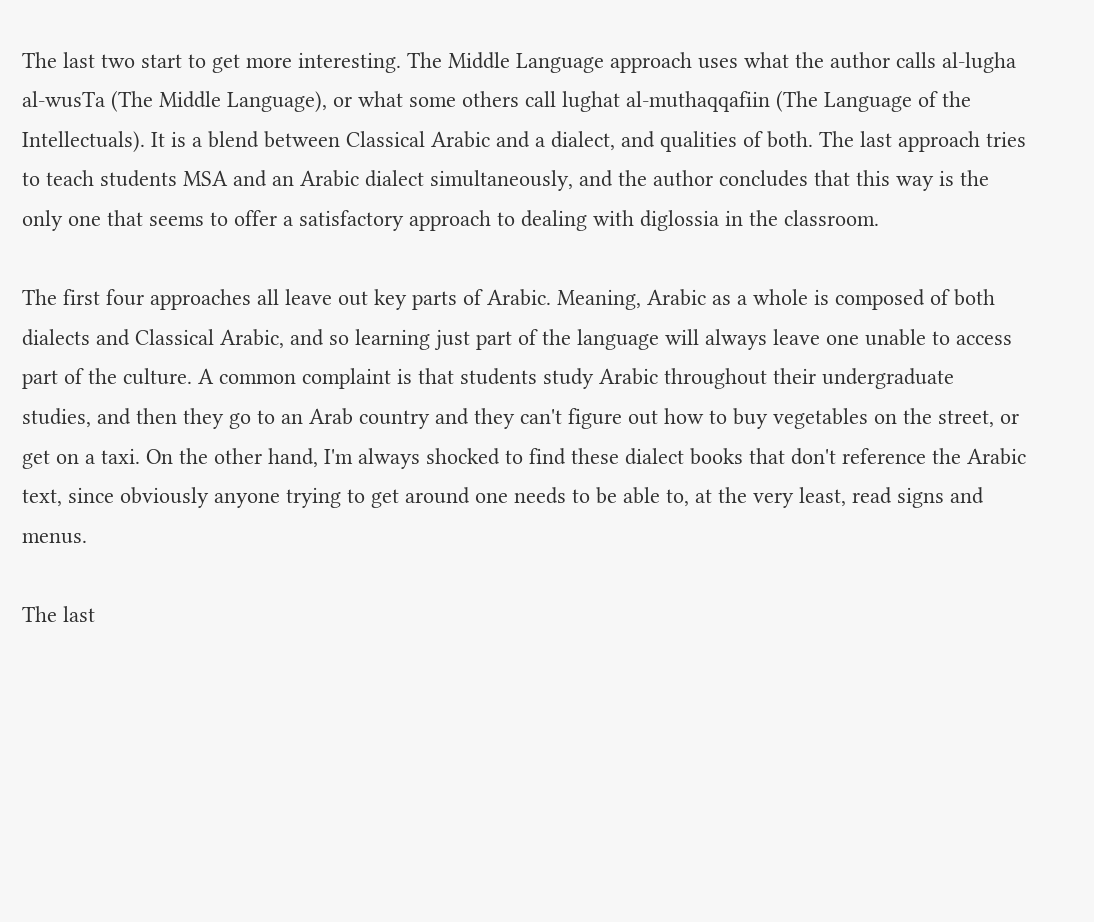The last two start to get more interesting. The Middle Language approach uses what the author calls al-lugha al-wusTa (The Middle Language), or what some others call lughat al-muthaqqafiin (The Language of the Intellectuals). It is a blend between Classical Arabic and a dialect, and qualities of both. The last approach tries to teach students MSA and an Arabic dialect simultaneously, and the author concludes that this way is the only one that seems to offer a satisfactory approach to dealing with diglossia in the classroom.

The first four approaches all leave out key parts of Arabic. Meaning, Arabic as a whole is composed of both dialects and Classical Arabic, and so learning just part of the language will always leave one unable to access part of the culture. A common complaint is that students study Arabic throughout their undergraduate studies, and then they go to an Arab country and they can't figure out how to buy vegetables on the street, or get on a taxi. On the other hand, I'm always shocked to find these dialect books that don't reference the Arabic text, since obviously anyone trying to get around one needs to be able to, at the very least, read signs and menus.

The last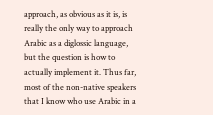approach, as obvious as it is, is really the only way to approach Arabic as a diglossic language, but the question is how to actually implement it. Thus far, most of the non-native speakers that I know who use Arabic in a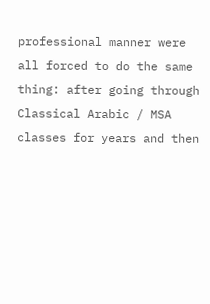professional manner were all forced to do the same thing: after going through Classical Arabic / MSA classes for years and then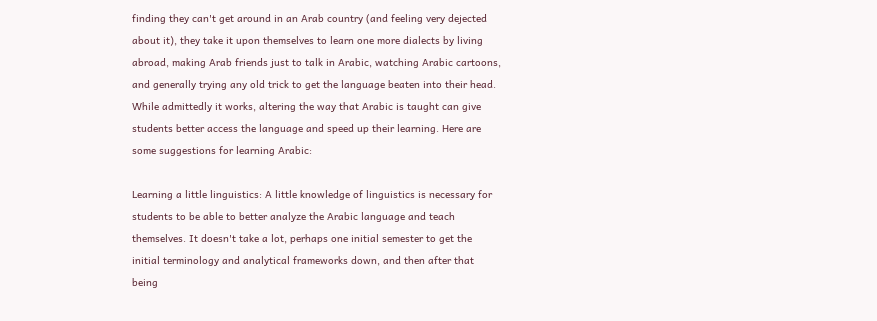finding they can't get around in an Arab country (and feeling very dejected about it), they take it upon themselves to learn one more dialects by living abroad, making Arab friends just to talk in Arabic, watching Arabic cartoons, and generally trying any old trick to get the language beaten into their head. While admittedly it works, altering the way that Arabic is taught can give students better access the language and speed up their learning. Here are some suggestions for learning Arabic:

Learning a little linguistics: A little knowledge of linguistics is necessary for students to be able to better analyze the Arabic language and teach themselves. It doesn't take a lot, perhaps one initial semester to get the initial terminology and analytical frameworks down, and then after that being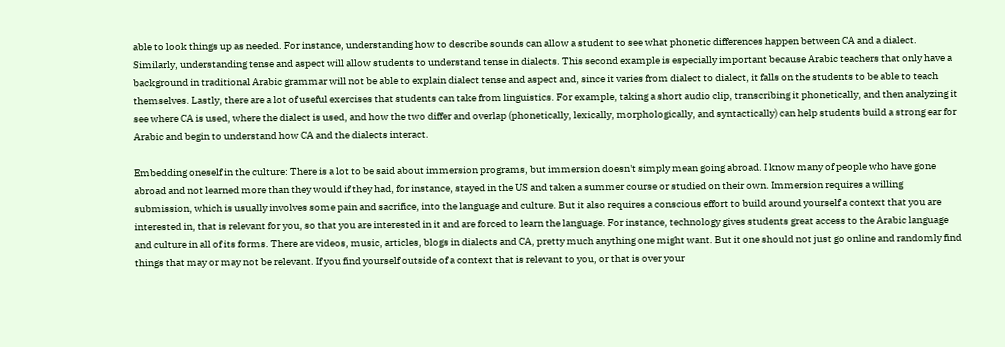able to look things up as needed. For instance, understanding how to describe sounds can allow a student to see what phonetic differences happen between CA and a dialect. Similarly, understanding tense and aspect will allow students to understand tense in dialects. This second example is especially important because Arabic teachers that only have a background in traditional Arabic grammar will not be able to explain dialect tense and aspect and, since it varies from dialect to dialect, it falls on the students to be able to teach themselves. Lastly, there are a lot of useful exercises that students can take from linguistics. For example, taking a short audio clip, transcribing it phonetically, and then analyzing it see where CA is used, where the dialect is used, and how the two differ and overlap (phonetically, lexically, morphologically, and syntactically) can help students build a strong ear for Arabic and begin to understand how CA and the dialects interact.

Embedding oneself in the culture: There is a lot to be said about immersion programs, but immersion doesn't simply mean going abroad. I know many of people who have gone abroad and not learned more than they would if they had, for instance, stayed in the US and taken a summer course or studied on their own. Immersion requires a willing submission, which is usually involves some pain and sacrifice, into the language and culture. But it also requires a conscious effort to build around yourself a context that you are interested in, that is relevant for you, so that you are interested in it and are forced to learn the language. For instance, technology gives students great access to the Arabic language and culture in all of its forms. There are videos, music, articles, blogs in dialects and CA, pretty much anything one might want. But it one should not just go online and randomly find things that may or may not be relevant. If you find yourself outside of a context that is relevant to you, or that is over your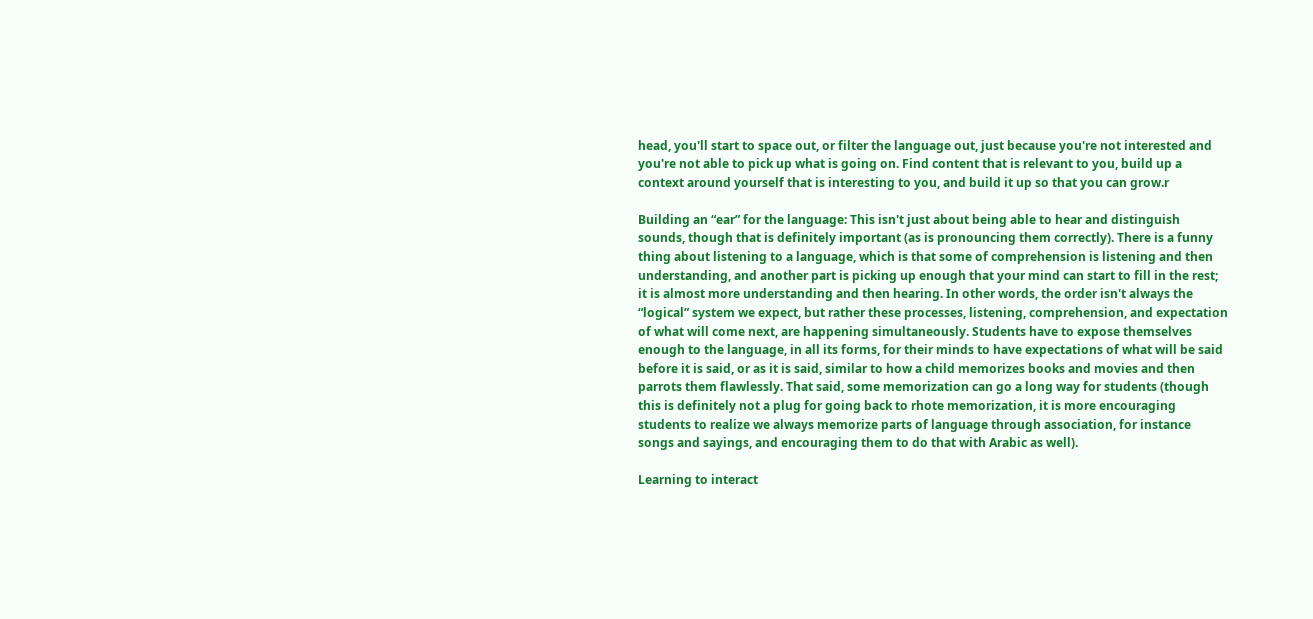head, you'll start to space out, or filter the language out, just because you're not interested and you're not able to pick up what is going on. Find content that is relevant to you, build up a context around yourself that is interesting to you, and build it up so that you can grow.r

Building an “ear” for the language: This isn't just about being able to hear and distinguish sounds, though that is definitely important (as is pronouncing them correctly). There is a funny thing about listening to a language, which is that some of comprehension is listening and then understanding, and another part is picking up enough that your mind can start to fill in the rest; it is almost more understanding and then hearing. In other words, the order isn't always the “logical” system we expect, but rather these processes, listening, comprehension, and expectation of what will come next, are happening simultaneously. Students have to expose themselves enough to the language, in all its forms, for their minds to have expectations of what will be said before it is said, or as it is said, similar to how a child memorizes books and movies and then parrots them flawlessly. That said, some memorization can go a long way for students (though this is definitely not a plug for going back to rhote memorization, it is more encouraging students to realize we always memorize parts of language through association, for instance songs and sayings, and encouraging them to do that with Arabic as well).

Learning to interact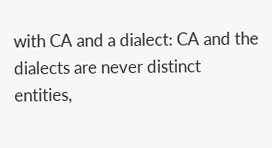with CA and a dialect: CA and the dialects are never distinct entities,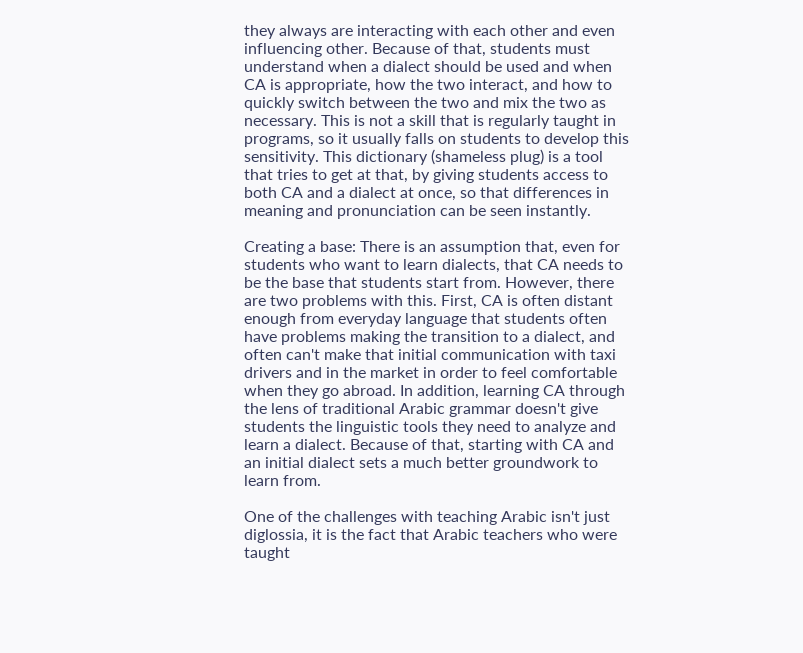they always are interacting with each other and even influencing other. Because of that, students must understand when a dialect should be used and when CA is appropriate, how the two interact, and how to quickly switch between the two and mix the two as necessary. This is not a skill that is regularly taught in programs, so it usually falls on students to develop this sensitivity. This dictionary (shameless plug) is a tool that tries to get at that, by giving students access to both CA and a dialect at once, so that differences in meaning and pronunciation can be seen instantly.

Creating a base: There is an assumption that, even for students who want to learn dialects, that CA needs to be the base that students start from. However, there are two problems with this. First, CA is often distant enough from everyday language that students often have problems making the transition to a dialect, and often can't make that initial communication with taxi drivers and in the market in order to feel comfortable when they go abroad. In addition, learning CA through the lens of traditional Arabic grammar doesn't give students the linguistic tools they need to analyze and learn a dialect. Because of that, starting with CA and an initial dialect sets a much better groundwork to learn from.

One of the challenges with teaching Arabic isn't just diglossia, it is the fact that Arabic teachers who were taught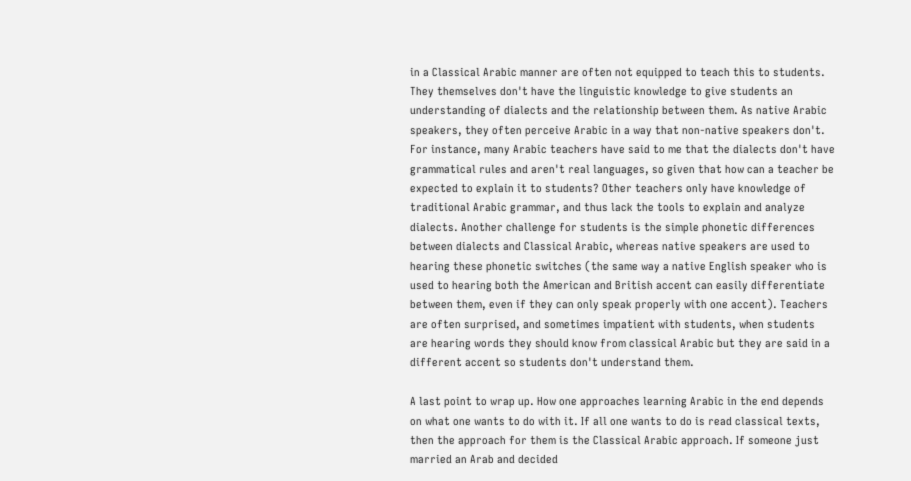in a Classical Arabic manner are often not equipped to teach this to students. They themselves don't have the linguistic knowledge to give students an understanding of dialects and the relationship between them. As native Arabic speakers, they often perceive Arabic in a way that non-native speakers don't. For instance, many Arabic teachers have said to me that the dialects don't have grammatical rules and aren't real languages, so given that how can a teacher be expected to explain it to students? Other teachers only have knowledge of traditional Arabic grammar, and thus lack the tools to explain and analyze dialects. Another challenge for students is the simple phonetic differences between dialects and Classical Arabic, whereas native speakers are used to hearing these phonetic switches (the same way a native English speaker who is used to hearing both the American and British accent can easily differentiate between them, even if they can only speak properly with one accent). Teachers are often surprised, and sometimes impatient with students, when students are hearing words they should know from classical Arabic but they are said in a different accent so students don't understand them.

A last point to wrap up. How one approaches learning Arabic in the end depends on what one wants to do with it. If all one wants to do is read classical texts, then the approach for them is the Classical Arabic approach. If someone just married an Arab and decided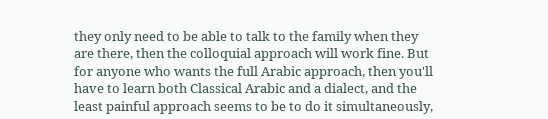they only need to be able to talk to the family when they are there, then the colloquial approach will work fine. But for anyone who wants the full Arabic approach, then you'll have to learn both Classical Arabic and a dialect, and the least painful approach seems to be to do it simultaneously,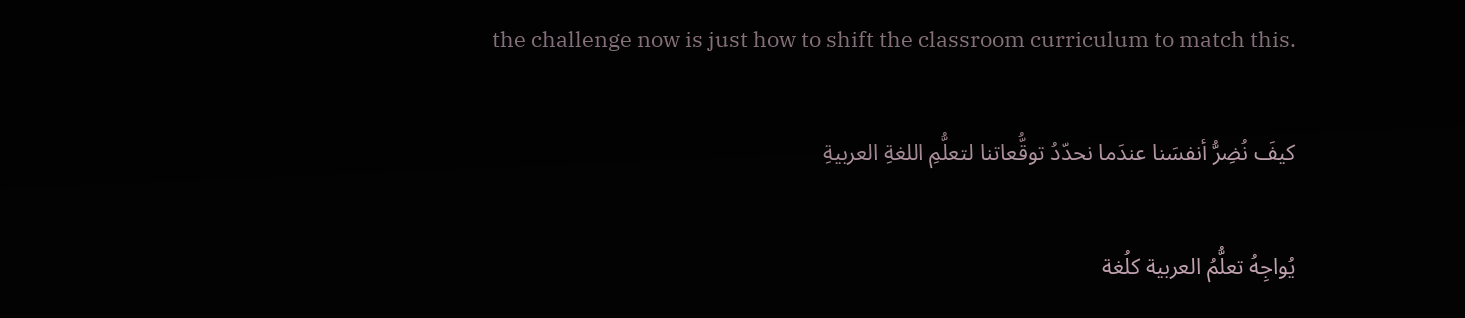the challenge now is just how to shift the classroom curriculum to match this.

كيفَ نُضِرُّ أنفسَنا عندَما نحدّدُ توقُّعاتنا لتعلُّمِ اللغةِ العربيةِ

يُواجِهُ تعلُّمُ العربية كلُغة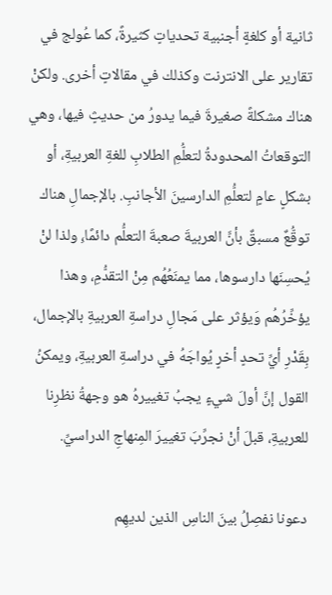ثانية أو كلغةٍ أجنبية تحدياتٍ كثيرةً، كما عُولج في تقارير على الانترنت وكذلك في مقالاتٍ أخرى. ولكنْ هناك مشكلةً صغيرةَ فيما يدورُ من حديثٍ فيها، وهي التوقعاتُ المحدودةُ لتعلُّمِ الطلابِ للغةِ العربيةِ، أو بشكلٍ عامٍ لتعلُّمِ الدارسينَ الأجانبِ. بالإجمالِ هناك توقُّعٌ مسبقٌ بأنَّ العربيةَ صعبةَ التعلُّم دائمًا،ِ ولذا لنْ يُحسِنَها دارسوها، مما يمنَعُهُم مِنْ التقدُّمِ، وهذا يؤخِّرُهُم وَيؤثر على مَجالِ دراسةِ العربيةِ بالإجمال، بِقَدْرِ أيِّ تحدٍ أخرٍ يُواجَهُ في دراسةِ العربيةِ، ويمكنُ القول إنَّ أولَ شيءٍ يجبُ تغييرهُ هو وجهةُ نظرِنا للعربيةِ، قبلَ أنْ نجرِّبَ تغييرَ المِنهاجِ الدراسيِّ.

دعونا نفصِلُ بينَ الناسِ الذين لديهِم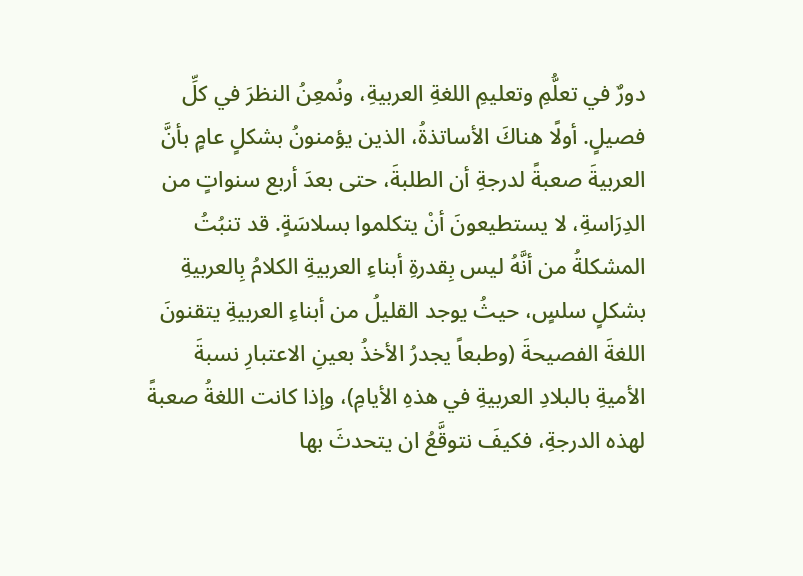دورٌ في تعلُّمِ وتعليمِ اللغةِ العربيةِ، ونُمعِنُ النظرَ في كلِّ فصيلٍ. أولًا هناكَ الأساتذةُ، الذين يؤمنونُ بشكلٍ عامٍ بأنَّ العربيةَ صعبةً لدرجةِ أن الطلبةَ، حتى بعدَ أربع سنواتٍ من الدِرَاسةِ، لا يستطيعونَ أنْ يتكلموا بسلاسَةٍ. قد تنبُتُ المشكلةُ من أنَّهُ ليس بِقدرةِ أبناءِ العربيةِ الكلامُ بِالعربيةِ بشكلٍ سلسٍ، حيثُ يوجد القليلُ من أبناءِ العربيةِ يتقنونَ اللغةَ الفصيحةَ (وطبعاً يجدرُ الأخذُ بعينِ الاعتبارِ نسبةَ الأميةِ بالبلادِ العربيةِ في هذهِ الأيامِ)، وإذا كانت اللغةُ صعبةً لهذه الدرجةِ، فكيفَ نتوقَّعُ ان يتحدثَ بها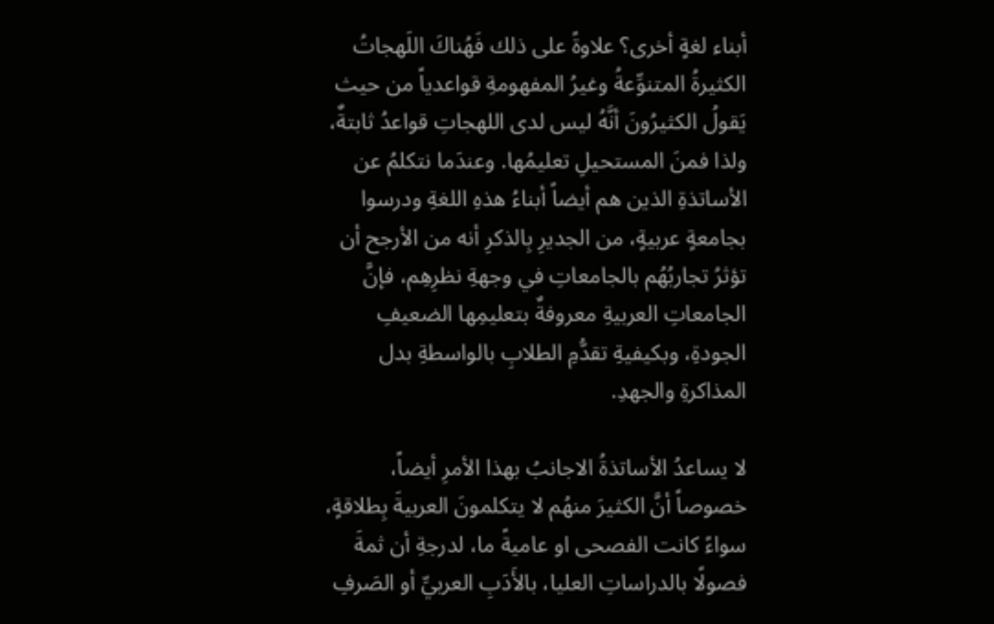أبناء لغةٍ أخرى؟ علاوةً على ذلك فَهُناكَ اللَهجاتُ الكثيرةُ المتنوِّعةُ وغيرُ المفهومةِ قواعدياً من حيث يَقولُ الكثيرُونَ أنَّهُ ليس لدى اللهجاتِ قواعدُ ثابتةٌ، ولذا فمنَ المستحيلِ تعليمُها. وعندَما نتكلمُ عن الأساتذةِ الذين هم أيضاً أبناءُ هذهِ اللغةِ ودرسوا بجامعةٍ عربيةٍ، من الجديرِ بِالذكرِ أنه من الأرجح أن تؤثرُ تجاربُهُم بالجامعاتِ في وجهةِ نظرِهِم، فإنَّ الجامعاتِ العربيةِ معروفةٌ بتعليمِها الضعيفِ الجودةِ، وبكيفيةِ تقدُّمِ الطلابِ بالواسطةِ بدل المذاكرةِ والجهدِ.

لا يساعدُ الأساتذةُ الاجانبُ بهذا الأمرِ أيضاً، خصوصاً أنَّ الكثيرَ منهُم لا يتكلمونَ العربيةَ بِطلاقةٍ، سواءً كانت الفصحى او عاميةً ما، لدرجةِ أن ثمةَ فصولًا بالدراساتِ العليا، بالأَدَبِ العربيِّ أو الصَرفِ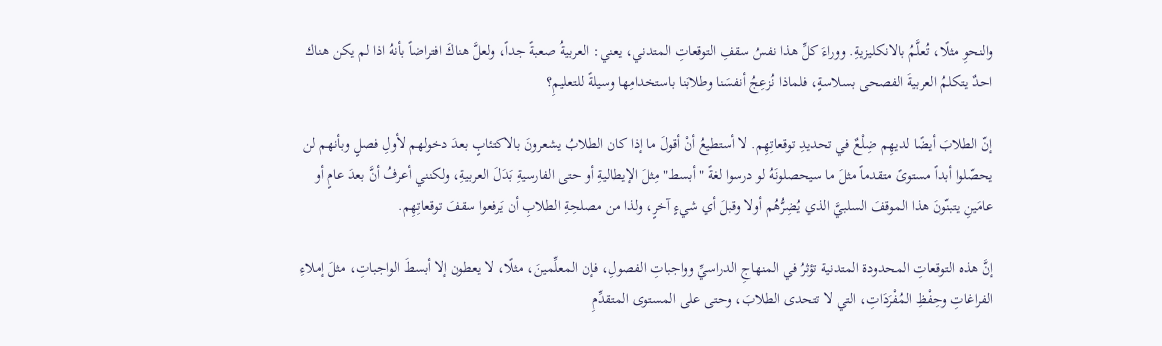والنحوِ مثلًا، تُعلَّمُ بالانكليزيةِ. ووراءَ كلِّ هذا نفسُ سقفِ التوقعاتِ المتدني، يعني: العربيةُ صعبةً جداً، ولعلَّ هناكَ افتراضاً بأنهُ اذا لم يكن هناك احدٌ يتكلمُ العربيةَ الفصحى بسلاسةٍ، فلماذا نُزعِجُ أنفسَنا وطلابَنا باستخدامِها وسيلةً للتعليمِ؟

إنّ الطلابَ أيضًا لديهِم ضِلْعٌ في تحديدِ توقعاتِهِم. لا أستطيعُ أنْ أقولَ ما إذا كان الطلابُ يشعرونَ بالاكتئابٍ بعدَ دخولهم لأولِ فصلٍ وبأنهم لن يحصّلوا أبداً مستوىً متقدماً مثلَ ما سيحصلونَهُ لو درسوا لغةً "أبسط" مِثلَ الإيطاليةِ أو حتى الفارسيةِ بَدَلَ العربيةِ، ولكنني أعرفُ أنَّ بعدَ عامٍ أو عامَينِ يتبنّونَ هذا الموقفَ السلبيَّ الذي يُضِرُّهُم أولا وقبلَ أي شيءٍ آخرٍ، ولذا من مصلحِةِ الطلابِ أن يَرفعوا سقفَ توقعاتِهِم.

إنَّ هذه التوقعاتِ المحدودة المتدنية تؤثرُ في المنهاجِ الدراسيِّ وواجباتِ الفصولِ، فإن المعلِّمينَ، مثلًا، لا يعطون إلا أبسطَ الواجباتِ، مثلَ إملاءِ الفراغاتِ وحِفْظِ المُفْرَدَاتِ، التي لا تتحدى الطلابَ، وحتى على المستوى المتقدِّمِ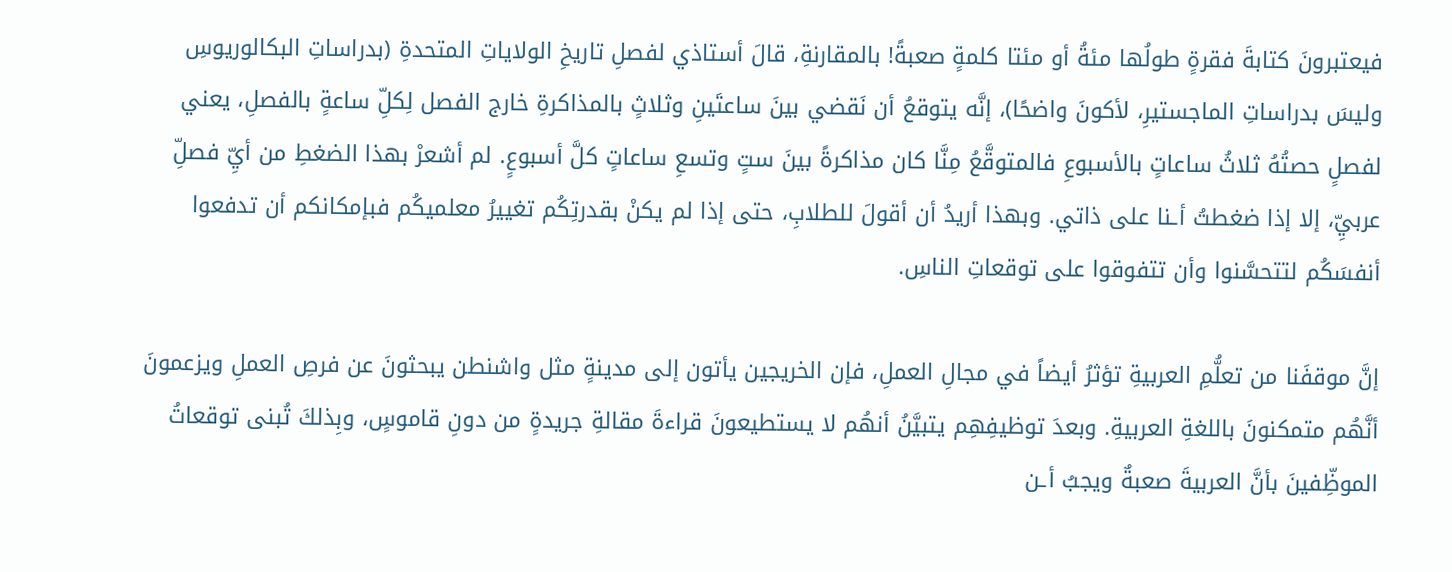فيعتبرونَ كتابةَ فقرةٍ طولُها مئةُ أو مئتا كلمةٍ صعبةً! بالمقارنةِ، قالَ أستاذي لفصلِ تاريخِ الولاياتِ المتحدةِ (بدراساتِ البكالوريوسِ وليسَ بدراساتِ الماجستيرِ، لأكونَ واضحًا)، إنَّه يتوقعُ أن نَقضي بينَ ساعتَينِ وثلاثٍ بالمذاكرةِ خارج الفصل لِكلِّ ساعةٍ بالفصلِ، يعني لفصلٍ حصتُهُ ثلاثُ ساعاتٍ بالأسبوعِ فالمتوقَّعُ مِنَّا كان مذاكرةً بينَ ستٍ وتسعِ ساعاتٍ كلَّ أسبوعٍ. لم أشعرْ بهذا الضغطِ من أيِّ فصلِّ عربيِّ، إلا إذا ضغطتُ أـنا على ذاتي. وبهذا أريدُ أن أقولَ للطلابِ، حتى إذا لم يكنْ بقدرتِكُم تغييرُ معلميكُم فبإمكانكم أن تدفعوا أنفسَكُم لتتحسَّنوا وأن تتفوقوا على توقعاتِ الناسِ.

إنَّ موقفَنا من تعلُّمِ العربيةِ تؤثرُ أيضاً في مجالِ العملِ، فإن الخريجين يأتون إلى مدينةٍ مثل واشنطن يبحثونَ عن فرصِ العملِ ويزعمونَ أنَّهُم متمكنونَ باللغةِ العربيةِ. وبعدَ توظيفِهِم يتبيَّنُ أنهُم لا يستطيعونَ قراءةَ مقالةِ جريدةٍ من دونِ قاموسٍ، وبِذلكَ تُبنى توقعاتُ الموظِّفينَ بأنَّ العربيةَ صعبةٌ ويجبُ أـن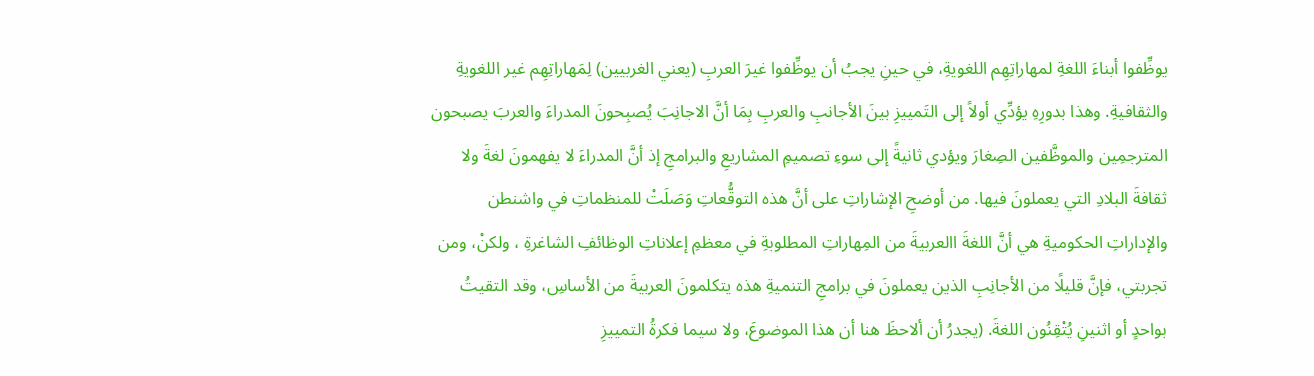يوظِّفوا أبناءَ اللغةِ لمهاراتِهِم اللغويةِ، في حينِ يجبُ أن يوظِّفوا غيرَ العربِ (يعني الغربيين) لِمَهاراتِهِم غير اللغويةِ والثقافيةِ. وهذا بدورِهِ يؤدِّي أولاً إلى التَمييزِ بينَ الأجانبِ والعربِ بِمَا أنَّ الاجانِبَ يُصبِحونَ المدراءَ والعربَ يصبحون المترجمِين والموظَّفين الصِغارَ ويؤدي ثانيةً إلى سوءِ تصميمِ المشاريعِ والبرامجِ إذ أنَّ المدراءَ لا يفهمونَ لغةَ ولا ثقافةَ البلادِ التي يعملونَ فيها. من أوضحِ الإشاراتِ على أنَّ هذه التوقُّعاتِ وَصَلَتْ للمنظماتِ في واشنطن والإداراتِ الحكوميةِ هي أنَّ اللغةَ االعربيةَ من المِهاراتِ المطلوبةِ في معظمِ إعلاناتِ الوظائفِ الشاغرةِ ، ولكنْ، ومن تجربتي، فإنَّ قليلًا من الأجانِبِ الذين يعملونَ في برامجِ التنميةِ هذه يتكلمونَ العربيةَ من الأساسِ، وقد التقيتُ بواحدٍ أو اثنينِ يُتْقِنُون اللغةَ. (يجدرُ أن ألاحظَ هنا أن هذا الموضوعَ، ولا سيما فكرةُ التمييزِ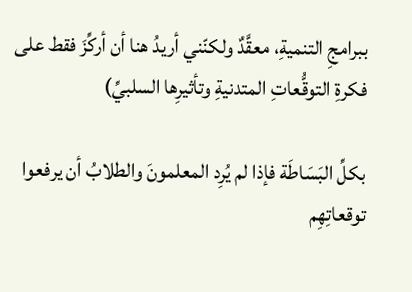ببرامجِ التنميةِ، معقَّدٌ ولكنّني أريدُ هنا أن أركِّزَ فقط على فكرةِ التوقُّعاتِ المتدنيةِ وتأثيرِها السلبيِّ)

بكلِّ البَسَاطَة فإذا لم يُرِد المعلمونَ والطلابُ أن يرفعوا توقعاتِهِم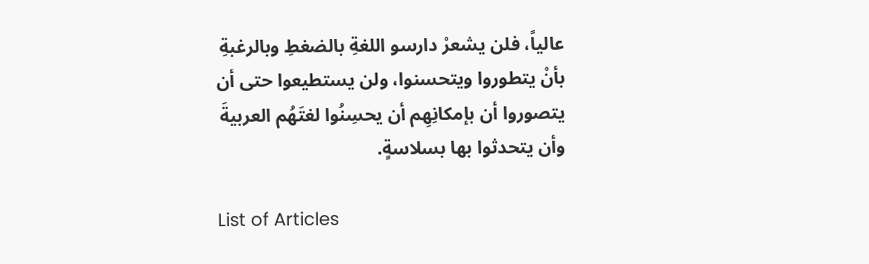عالياً، فلن يشعرْ دارسو اللغةِ بالضغطِ وبالرغبةِ بأنْ يتطوروا ويتحسنوا، ولن يستطيعوا حتى أن يتصوروا أن بإمكانِهِم أن يحسِنُوا لغتَهُم العربيةَ وأن يتحدثوا بها بسلاسةٍ.

List of Articles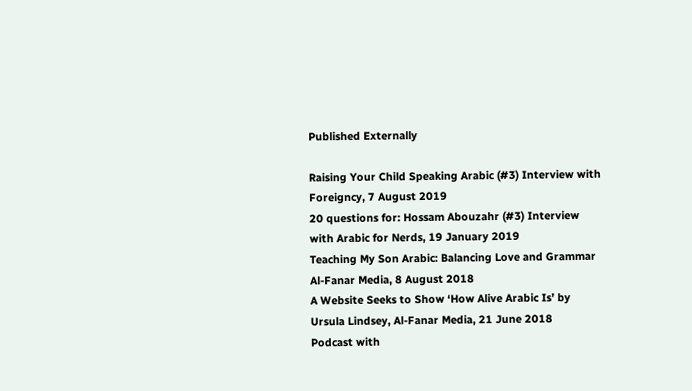Published Externally

Raising Your Child Speaking Arabic (#3) Interview with Foreigncy, 7 August 2019
20 questions for: Hossam Abouzahr (#3) Interview with Arabic for Nerds, 19 January 2019
Teaching My Son Arabic: Balancing Love and Grammar Al-Fanar Media, 8 August 2018
A Website Seeks to Show ‘How Alive Arabic Is’ by Ursula Lindsey, Al-Fanar Media, 21 June 2018
Podcast with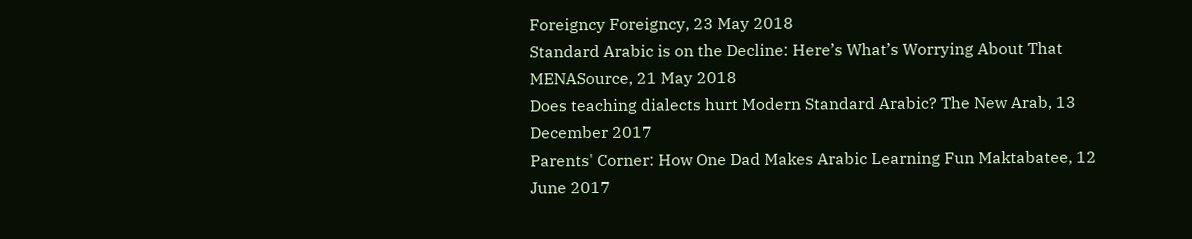Foreigncy Foreigncy, 23 May 2018
Standard Arabic is on the Decline: Here’s What’s Worrying About That MENASource, 21 May 2018
Does teaching dialects hurt Modern Standard Arabic? The New Arab, 13 December 2017
Parents' Corner: How One Dad Makes Arabic Learning Fun Maktabatee, 12 June 2017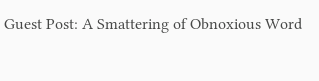Guest Post: A Smattering of Obnoxious Word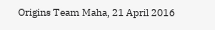Origins Team Maha, 21 April 2016